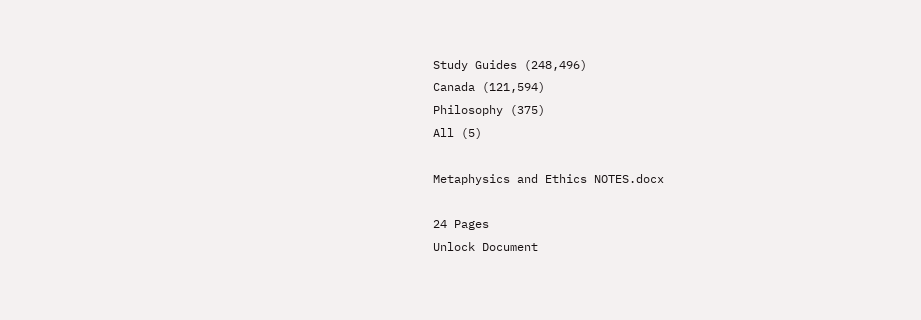Study Guides (248,496)
Canada (121,594)
Philosophy (375)
All (5)

Metaphysics and Ethics NOTES.docx

24 Pages
Unlock Document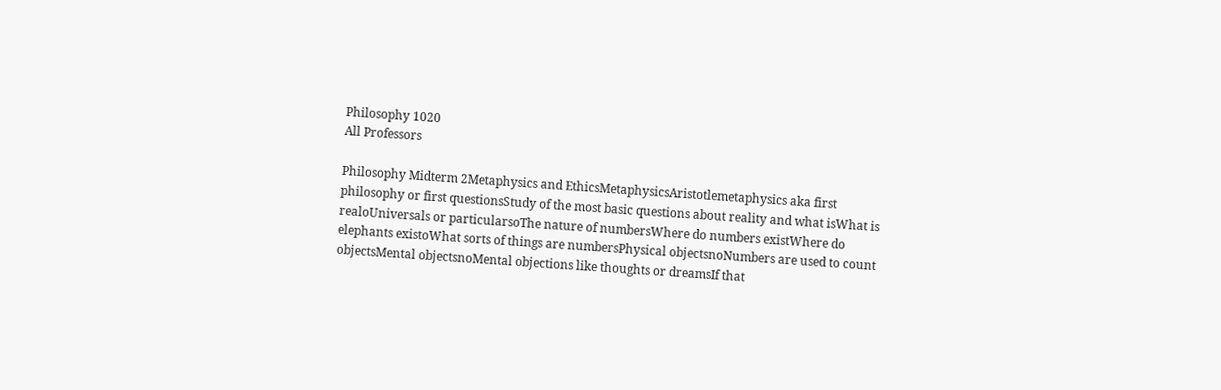Philosophy 1020
All Professors

Philosophy Midterm 2Metaphysics and EthicsMetaphysicsAristotlemetaphysics aka first philosophy or first questionsStudy of the most basic questions about reality and what isWhat is realoUniversals or particularsoThe nature of numbersWhere do numbers existWhere do elephants existoWhat sorts of things are numbersPhysical objectsnoNumbers are used to count objectsMental objectsnoMental objections like thoughts or dreamsIf that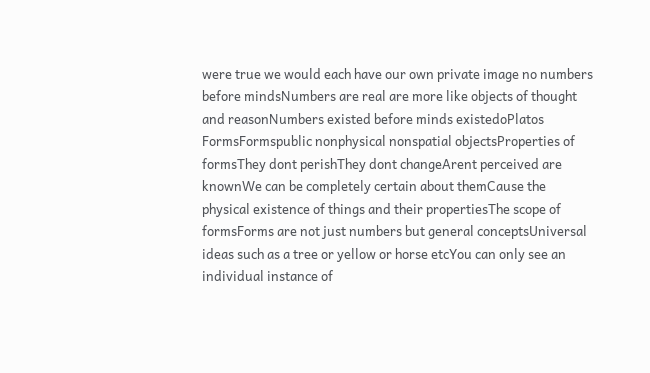were true we would each have our own private image no numbers before mindsNumbers are real are more like objects of thought and reasonNumbers existed before minds existedoPlatos FormsFormspublic nonphysical nonspatial objectsProperties of formsThey dont perishThey dont changeArent perceived are knownWe can be completely certain about themCause the physical existence of things and their propertiesThe scope of formsForms are not just numbers but general conceptsUniversal ideas such as a tree or yellow or horse etcYou can only see an individual instance of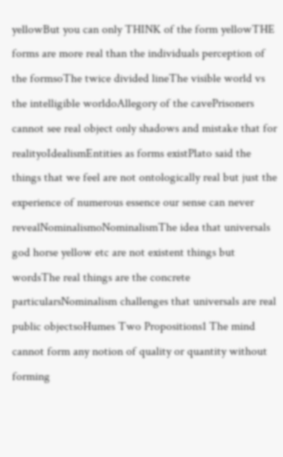yellowBut you can only THINK of the form yellowTHE forms are more real than the individuals perception of the formsoThe twice divided lineThe visible world vs the intelligible worldoAllegory of the cavePrisoners cannot see real object only shadows and mistake that for realityoIdealismEntities as forms existPlato said the things that we feel are not ontologically real but just the experience of numerous essence our sense can never revealNominalismoNominalismThe idea that universals god horse yellow etc are not existent things but wordsThe real things are the concrete particularsNominalism challenges that universals are real public objectsoHumes Two Propositions1 The mind cannot form any notion of quality or quantity without forming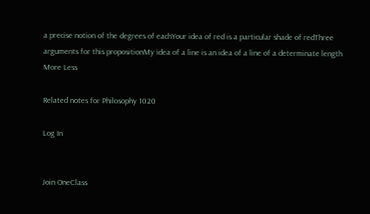a precise notion of the degrees of eachYour idea of red is a particular shade of redThree arguments for this propositionMy idea of a line is an idea of a line of a determinate length
More Less

Related notes for Philosophy 1020

Log In


Join OneClass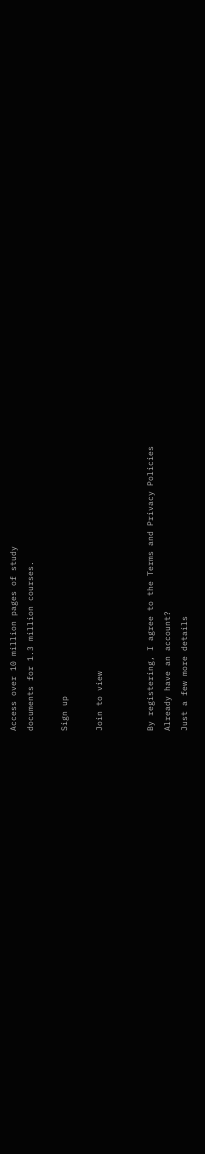Access over 10 million pages of study
documents for 1.3 million courses.

Sign up

Join to view


By registering, I agree to the Terms and Privacy Policies
Already have an account?
Just a few more details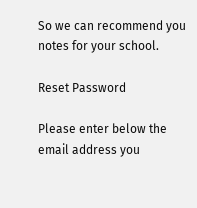So we can recommend you notes for your school.

Reset Password

Please enter below the email address you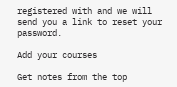registered with and we will send you a link to reset your password.

Add your courses

Get notes from the top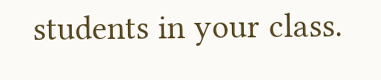students in your class.